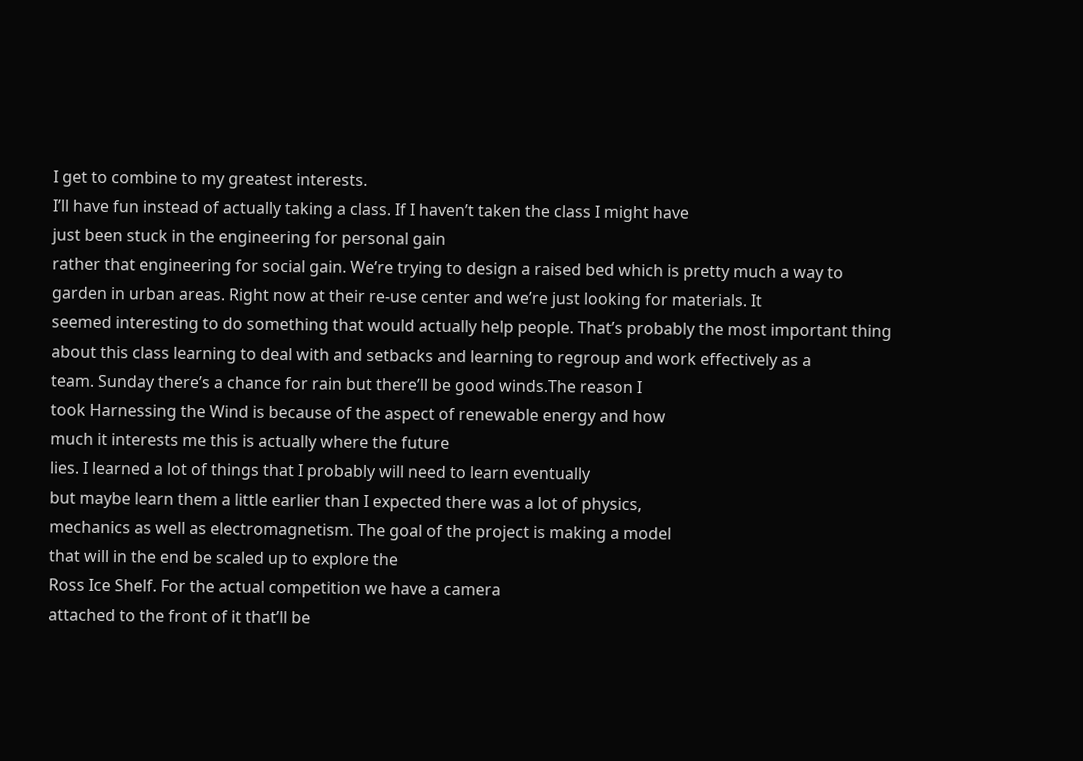I get to combine to my greatest interests.
I’ll have fun instead of actually taking a class. If I haven’t taken the class I might have
just been stuck in the engineering for personal gain
rather that engineering for social gain. We’re trying to design a raised bed which is pretty much a way to
garden in urban areas. Right now at their re-use center and we’re just looking for materials. It
seemed interesting to do something that would actually help people. That’s probably the most important thing
about this class learning to deal with and setbacks and learning to regroup and work effectively as a
team. Sunday there’s a chance for rain but there’ll be good winds.The reason I
took Harnessing the Wind is because of the aspect of renewable energy and how
much it interests me this is actually where the future
lies. I learned a lot of things that I probably will need to learn eventually
but maybe learn them a little earlier than I expected there was a lot of physics,
mechanics as well as electromagnetism. The goal of the project is making a model
that will in the end be scaled up to explore the
Ross Ice Shelf. For the actual competition we have a camera
attached to the front of it that’ll be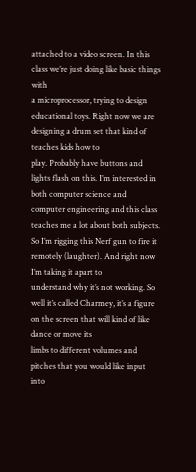attached to a video screen. In this class we’re just doing like basic things with
a microprocessor, trying to design educational toys. Right now we are designing a drum set that kind of teaches kids how to
play. Probably have buttons and lights flash on this. I’m interested in
both computer science and computer engineering and this class teaches me a lot about both subjects. So I’m rigging this Nerf gun to fire it remotely (laughter). And right now I’m taking it apart to
understand why it’s not working. So well it’s called Charmey, it’s a figure on the screen that will kind of like dance or move its
limbs to different volumes and pitches that you would like input into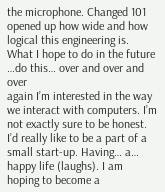the microphone. Changed 101 opened up how wide and how logical this engineering is. What I hope to do in the future …do this… over and over and over
again I’m interested in the way we interact with computers. I’m not exactly sure to be honest. I’d really like to be a part of a small start-up. Having… a… happy life (laughs). I am hoping to become a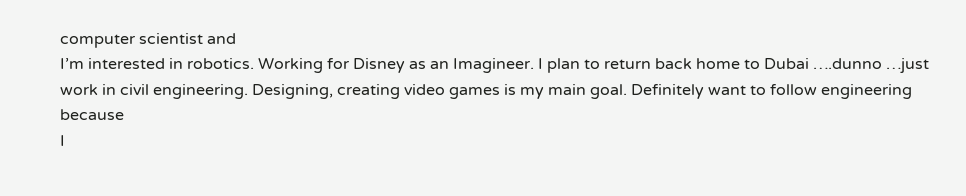computer scientist and
I’m interested in robotics. Working for Disney as an Imagineer. I plan to return back home to Dubai ….dunno …just work in civil engineering. Designing, creating video games is my main goal. Definitely want to follow engineering because
I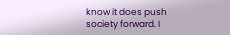know it does push society forward. I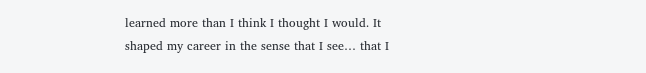learned more than I think I thought I would. It
shaped my career in the sense that I see… that I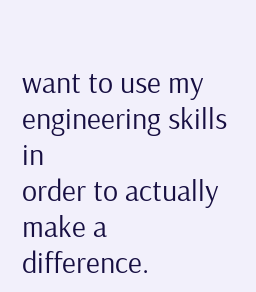want to use my engineering skills in
order to actually make a difference.